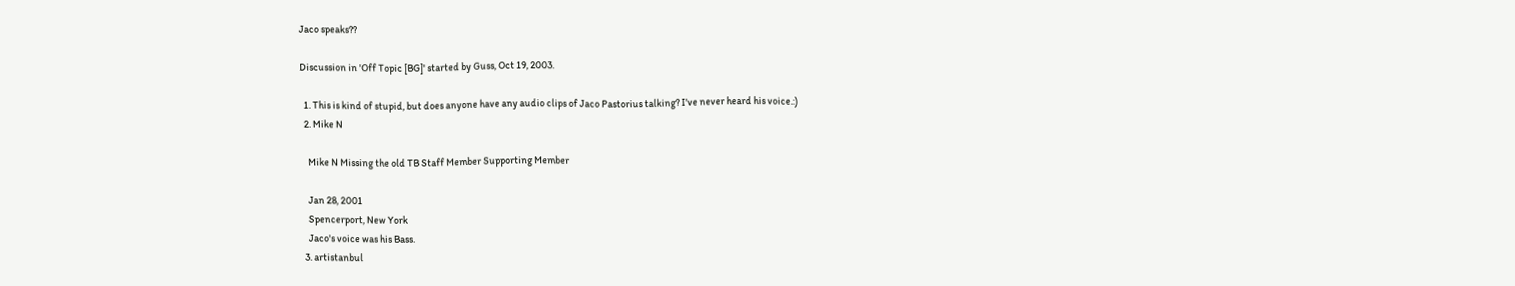Jaco speaks??

Discussion in 'Off Topic [BG]' started by Guss, Oct 19, 2003.

  1. This is kind of stupid, but does anyone have any audio clips of Jaco Pastorius talking? I've never heard his voice.:)
  2. Mike N

    Mike N Missing the old TB Staff Member Supporting Member

    Jan 28, 2001
    Spencerport, New York
    Jaco's voice was his Bass.
  3. artistanbul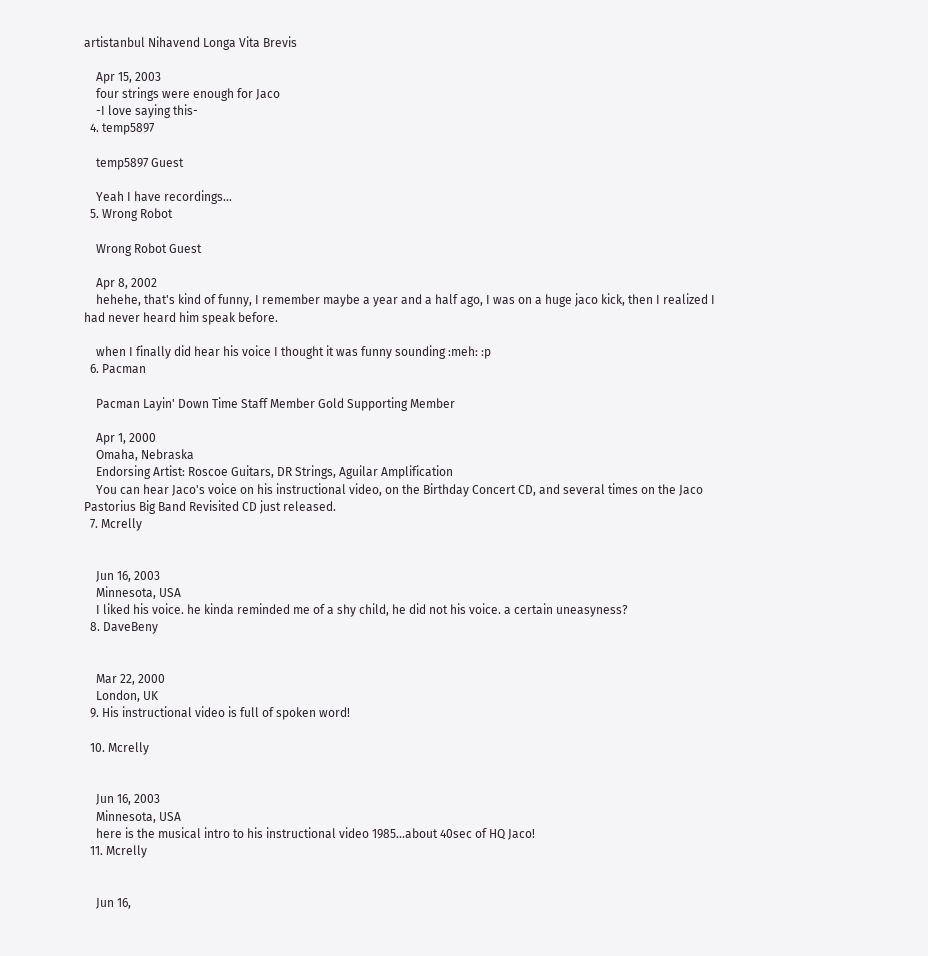artistanbul Nihavend Longa Vita Brevis

    Apr 15, 2003
    four strings were enough for Jaco
    -I love saying this-
  4. temp5897

    temp5897 Guest

    Yeah I have recordings...
  5. Wrong Robot

    Wrong Robot Guest

    Apr 8, 2002
    hehehe, that's kind of funny, I remember maybe a year and a half ago, I was on a huge jaco kick, then I realized I had never heard him speak before.

    when I finally did hear his voice I thought it was funny sounding :meh: :p
  6. Pacman

    Pacman Layin' Down Time Staff Member Gold Supporting Member

    Apr 1, 2000
    Omaha, Nebraska
    Endorsing Artist: Roscoe Guitars, DR Strings, Aguilar Amplification
    You can hear Jaco's voice on his instructional video, on the Birthday Concert CD, and several times on the Jaco Pastorius Big Band Revisited CD just released.
  7. Mcrelly


    Jun 16, 2003
    Minnesota, USA
    I liked his voice. he kinda reminded me of a shy child, he did not his voice. a certain uneasyness?
  8. DaveBeny


    Mar 22, 2000
    London, UK
  9. His instructional video is full of spoken word!

  10. Mcrelly


    Jun 16, 2003
    Minnesota, USA
    here is the musical intro to his instructional video 1985...about 40sec of HQ Jaco!
  11. Mcrelly


    Jun 16,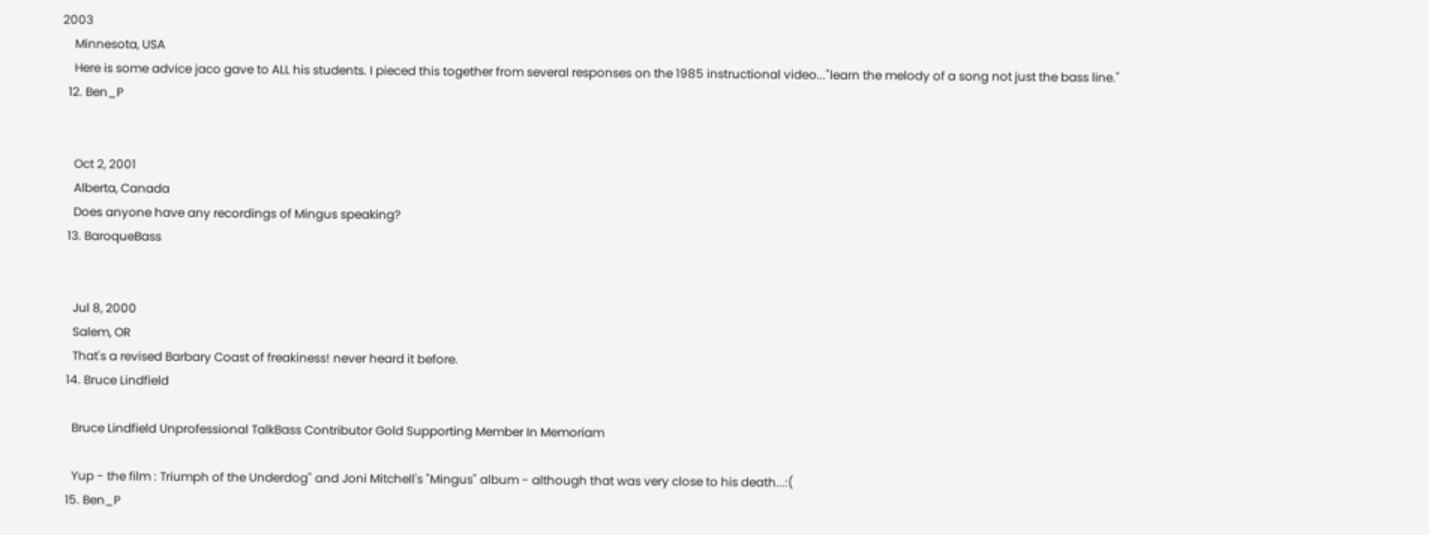2003
    Minnesota, USA
    Here is some advice jaco gave to ALL his students. I pieced this together from several responses on the 1985 instructional video..."learn the melody of a song not just the bass line."
  12. Ben_P


    Oct 2, 2001
    Alberta, Canada
    Does anyone have any recordings of Mingus speaking?
  13. BaroqueBass


    Jul 8, 2000
    Salem, OR
    That's a revised Barbary Coast of freakiness! never heard it before.
  14. Bruce Lindfield

    Bruce Lindfield Unprofessional TalkBass Contributor Gold Supporting Member In Memoriam

    Yup - the film : Triumph of the Underdog" and Joni Mitchell's "Mingus" album - although that was very close to his death...:(
  15. Ben_P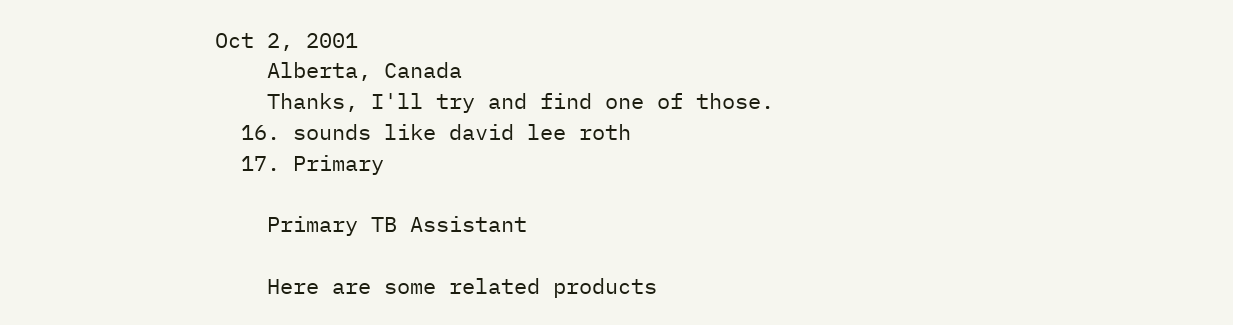Oct 2, 2001
    Alberta, Canada
    Thanks, I'll try and find one of those.
  16. sounds like david lee roth
  17. Primary

    Primary TB Assistant

    Here are some related products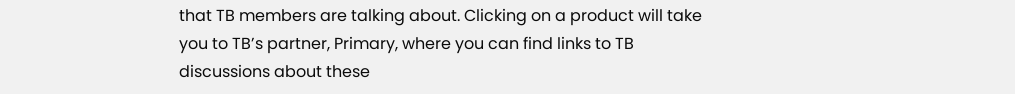that TB members are talking about. Clicking on a product will take you to TB’s partner, Primary, where you can find links to TB discussions about these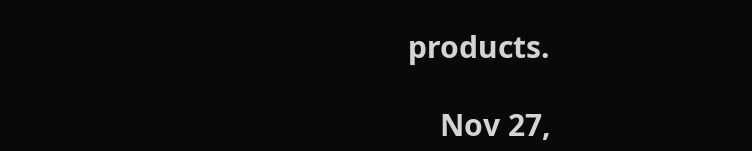products.

    Nov 27,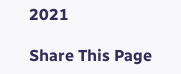2021

Share This Page